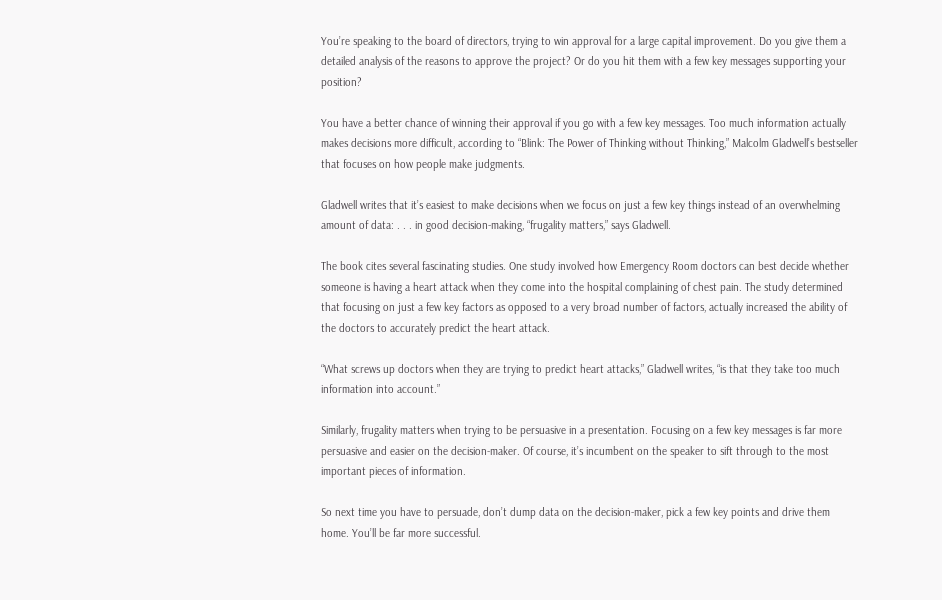You’re speaking to the board of directors, trying to win approval for a large capital improvement. Do you give them a detailed analysis of the reasons to approve the project? Or do you hit them with a few key messages supporting your position?

You have a better chance of winning their approval if you go with a few key messages. Too much information actually makes decisions more difficult, according to “Blink: The Power of Thinking without Thinking,” Malcolm Gladwell’s bestseller that focuses on how people make judgments.

Gladwell writes that it’s easiest to make decisions when we focus on just a few key things instead of an overwhelming amount of data: . . . in good decision-making, “frugality matters,” says Gladwell.

The book cites several fascinating studies. One study involved how Emergency Room doctors can best decide whether someone is having a heart attack when they come into the hospital complaining of chest pain. The study determined that focusing on just a few key factors as opposed to a very broad number of factors, actually increased the ability of the doctors to accurately predict the heart attack.

“What screws up doctors when they are trying to predict heart attacks,” Gladwell writes, “is that they take too much information into account.”

Similarly, frugality matters when trying to be persuasive in a presentation. Focusing on a few key messages is far more persuasive and easier on the decision-maker. Of course, it’s incumbent on the speaker to sift through to the most important pieces of information.

So next time you have to persuade, don’t dump data on the decision-maker, pick a few key points and drive them home. You’ll be far more successful.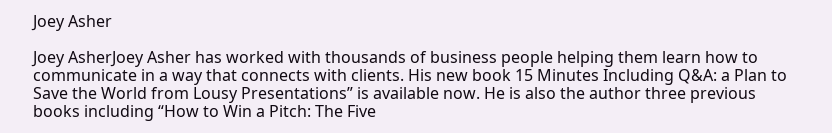Joey Asher

Joey AsherJoey Asher has worked with thousands of business people helping them learn how to communicate in a way that connects with clients. His new book 15 Minutes Including Q&A: a Plan to Save the World from Lousy Presentations” is available now. He is also the author three previous books including “How to Win a Pitch: The Five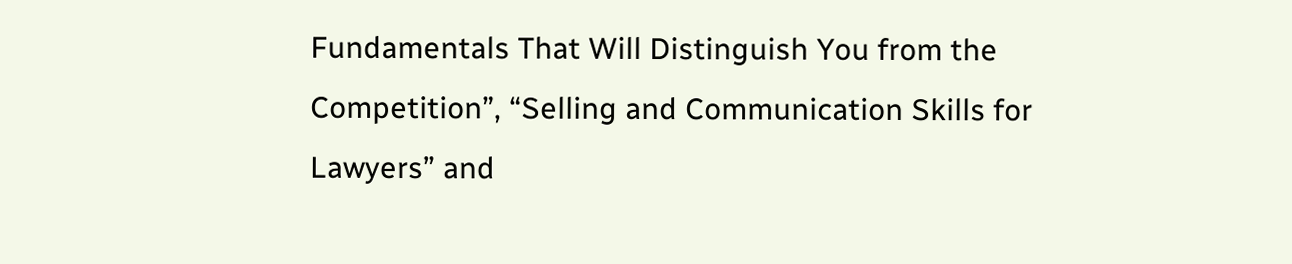Fundamentals That Will Distinguish You from the Competition”, “Selling and Communication Skills for Lawyers” and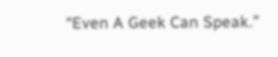“Even A Geek Can Speak.”